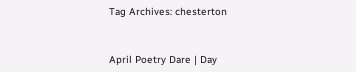Tag Archives: chesterton


April Poetry Dare | Day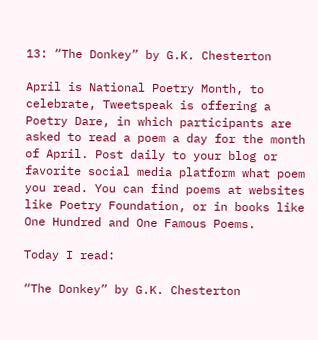13: “The Donkey” by G.K. Chesterton

April is National Poetry Month, to celebrate, Tweetspeak is offering a Poetry Dare, in which participants are asked to read a poem a day for the month of April. Post daily to your blog or favorite social media platform what poem you read. You can find poems at websites like Poetry Foundation, or in books like One Hundred and One Famous Poems.

Today I read:

“The Donkey” by G.K. Chesterton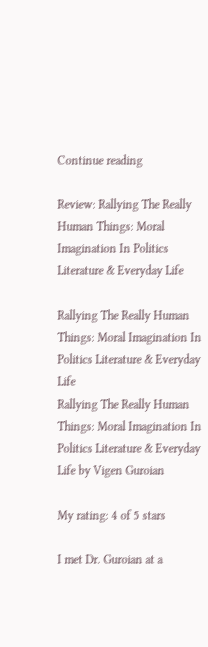Continue reading

Review: Rallying The Really Human Things: Moral Imagination In Politics Literature & Everyday Life

Rallying The Really Human Things: Moral Imagination In Politics Literature & Everyday Life
Rallying The Really Human Things: Moral Imagination In Politics Literature & Everyday Life by Vigen Guroian

My rating: 4 of 5 stars

I met Dr. Guroian at a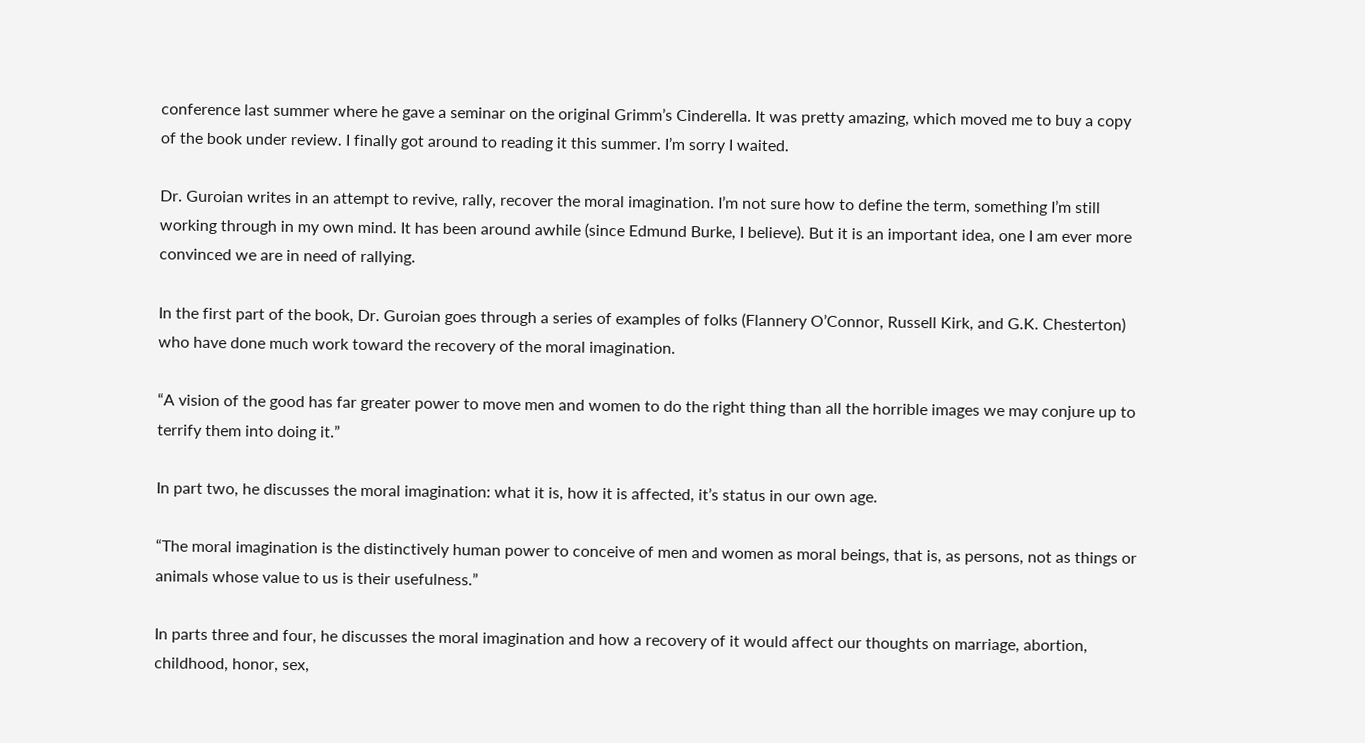conference last summer where he gave a seminar on the original Grimm’s Cinderella. It was pretty amazing, which moved me to buy a copy of the book under review. I finally got around to reading it this summer. I’m sorry I waited.

Dr. Guroian writes in an attempt to revive, rally, recover the moral imagination. I’m not sure how to define the term, something I’m still working through in my own mind. It has been around awhile (since Edmund Burke, I believe). But it is an important idea, one I am ever more convinced we are in need of rallying.

In the first part of the book, Dr. Guroian goes through a series of examples of folks (Flannery O’Connor, Russell Kirk, and G.K. Chesterton) who have done much work toward the recovery of the moral imagination.

“A vision of the good has far greater power to move men and women to do the right thing than all the horrible images we may conjure up to terrify them into doing it.”

In part two, he discusses the moral imagination: what it is, how it is affected, it’s status in our own age.

“The moral imagination is the distinctively human power to conceive of men and women as moral beings, that is, as persons, not as things or animals whose value to us is their usefulness.”

In parts three and four, he discusses the moral imagination and how a recovery of it would affect our thoughts on marriage, abortion, childhood, honor, sex,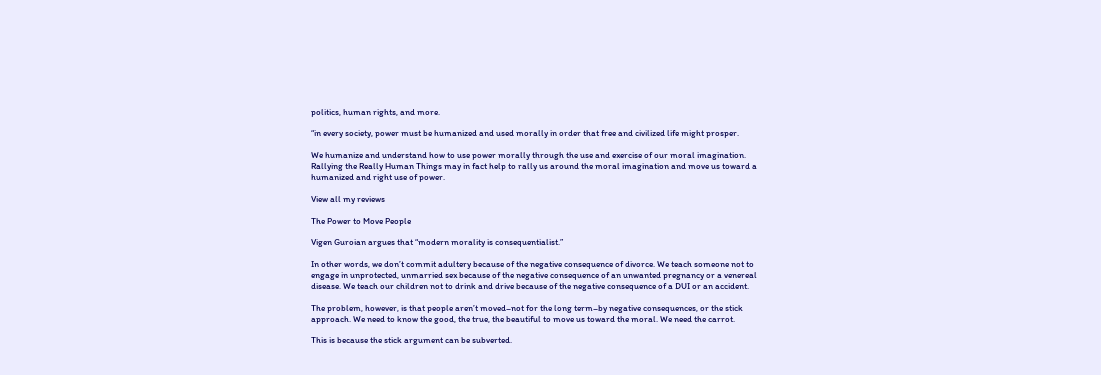politics, human rights, and more.

“in every society, power must be humanized and used morally in order that free and civilized life might prosper.

We humanize and understand how to use power morally through the use and exercise of our moral imagination. Rallying the Really Human Things may in fact help to rally us around the moral imagination and move us toward a humanized and right use of power.

View all my reviews

The Power to Move People

Vigen Guroian argues that “modern morality is consequentialist.”

In other words, we don’t commit adultery because of the negative consequence of divorce. We teach someone not to engage in unprotected, unmarried sex because of the negative consequence of an unwanted pregnancy or a venereal disease. We teach our children not to drink and drive because of the negative consequence of a DUI or an accident.

The problem, however, is that people aren’t moved–not for the long term–by negative consequences, or the stick approach. We need to know the good, the true, the beautiful to move us toward the moral. We need the carrot.

This is because the stick argument can be subverted.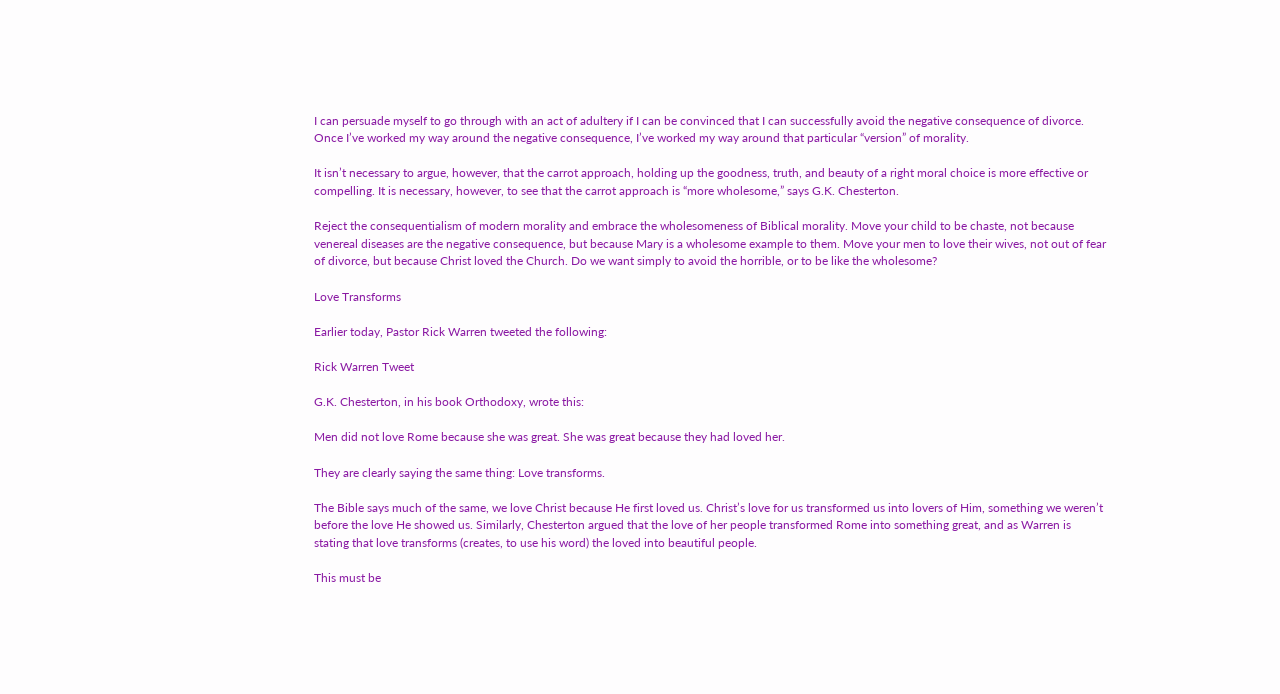I can persuade myself to go through with an act of adultery if I can be convinced that I can successfully avoid the negative consequence of divorce. Once I’ve worked my way around the negative consequence, I’ve worked my way around that particular “version” of morality.

It isn’t necessary to argue, however, that the carrot approach, holding up the goodness, truth, and beauty of a right moral choice is more effective or compelling. It is necessary, however, to see that the carrot approach is “more wholesome,” says G.K. Chesterton.

Reject the consequentialism of modern morality and embrace the wholesomeness of Biblical morality. Move your child to be chaste, not because venereal diseases are the negative consequence, but because Mary is a wholesome example to them. Move your men to love their wives, not out of fear of divorce, but because Christ loved the Church. Do we want simply to avoid the horrible, or to be like the wholesome?

Love Transforms

Earlier today, Pastor Rick Warren tweeted the following:

Rick Warren Tweet

G.K. Chesterton, in his book Orthodoxy, wrote this:

Men did not love Rome because she was great. She was great because they had loved her.

They are clearly saying the same thing: Love transforms.

The Bible says much of the same, we love Christ because He first loved us. Christ’s love for us transformed us into lovers of Him, something we weren’t before the love He showed us. Similarly, Chesterton argued that the love of her people transformed Rome into something great, and as Warren is stating that love transforms (creates, to use his word) the loved into beautiful people.

This must be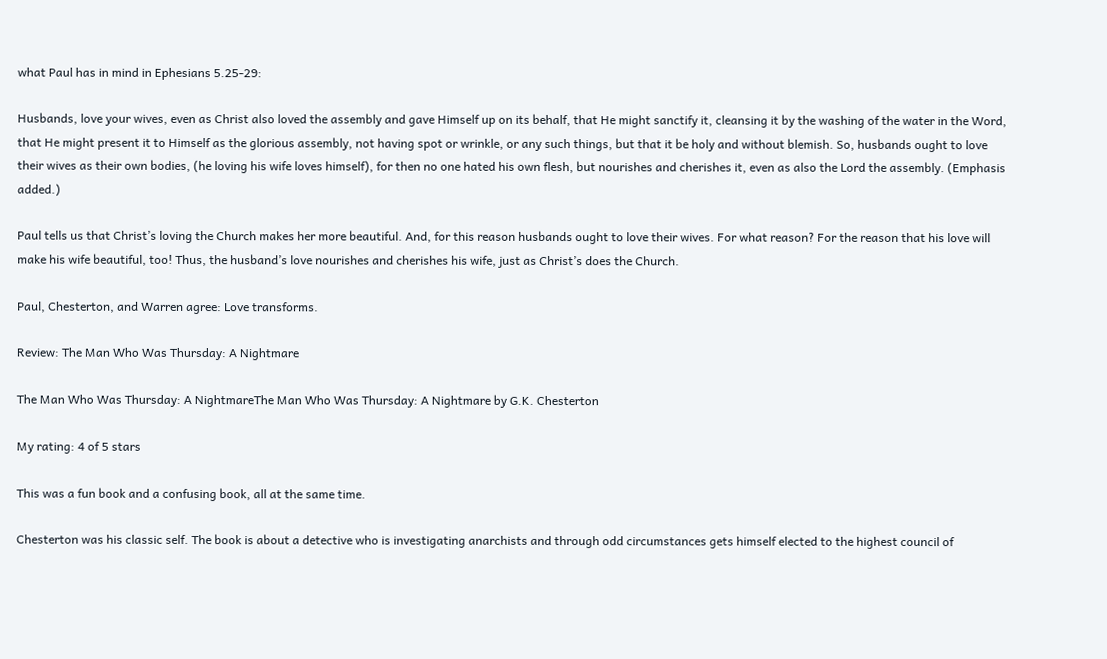what Paul has in mind in Ephesians 5.25-29:

Husbands, love your wives, even as Christ also loved the assembly and gave Himself up on its behalf, that He might sanctify it, cleansing it by the washing of the water in the Word, that He might present it to Himself as the glorious assembly, not having spot or wrinkle, or any such things, but that it be holy and without blemish. So, husbands ought to love their wives as their own bodies, (he loving his wife loves himself), for then no one hated his own flesh, but nourishes and cherishes it, even as also the Lord the assembly. (Emphasis added.)

Paul tells us that Christ’s loving the Church makes her more beautiful. And, for this reason husbands ought to love their wives. For what reason? For the reason that his love will make his wife beautiful, too! Thus, the husband’s love nourishes and cherishes his wife, just as Christ’s does the Church.

Paul, Chesterton, and Warren agree: Love transforms.

Review: The Man Who Was Thursday: A Nightmare

The Man Who Was Thursday: A NightmareThe Man Who Was Thursday: A Nightmare by G.K. Chesterton

My rating: 4 of 5 stars

This was a fun book and a confusing book, all at the same time.

Chesterton was his classic self. The book is about a detective who is investigating anarchists and through odd circumstances gets himself elected to the highest council of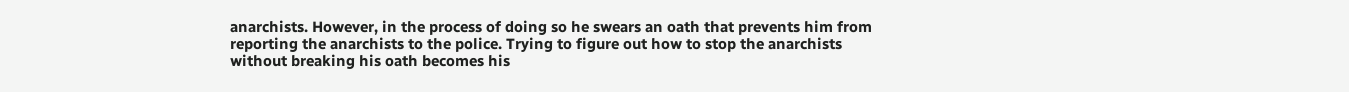anarchists. However, in the process of doing so he swears an oath that prevents him from reporting the anarchists to the police. Trying to figure out how to stop the anarchists without breaking his oath becomes his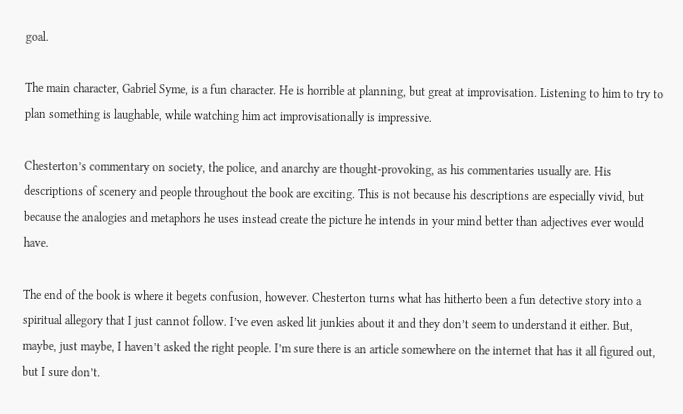goal.

The main character, Gabriel Syme, is a fun character. He is horrible at planning, but great at improvisation. Listening to him to try to plan something is laughable, while watching him act improvisationally is impressive.

Chesterton’s commentary on society, the police, and anarchy are thought-provoking, as his commentaries usually are. His descriptions of scenery and people throughout the book are exciting. This is not because his descriptions are especially vivid, but because the analogies and metaphors he uses instead create the picture he intends in your mind better than adjectives ever would have.

The end of the book is where it begets confusion, however. Chesterton turns what has hitherto been a fun detective story into a spiritual allegory that I just cannot follow. I’ve even asked lit junkies about it and they don’t seem to understand it either. But, maybe, just maybe, I haven’t asked the right people. I’m sure there is an article somewhere on the internet that has it all figured out, but I sure don’t.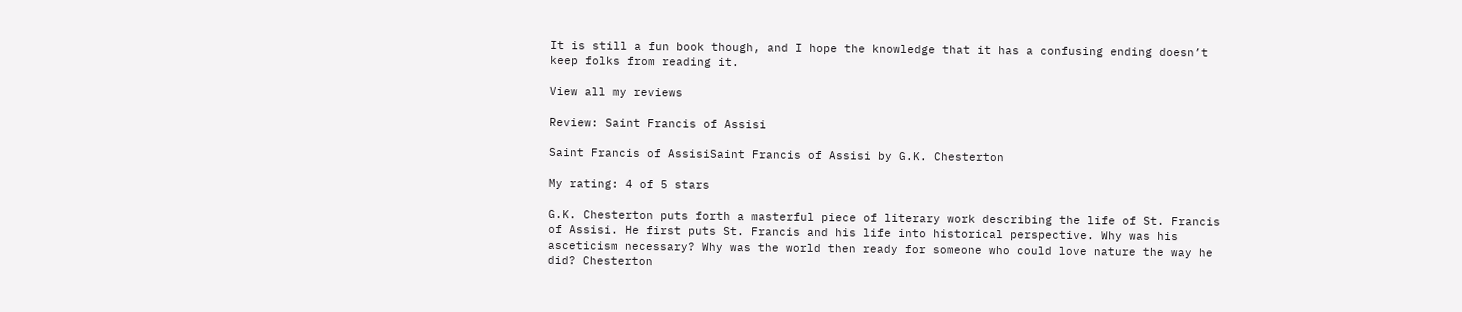It is still a fun book though, and I hope the knowledge that it has a confusing ending doesn’t keep folks from reading it.

View all my reviews

Review: Saint Francis of Assisi

Saint Francis of AssisiSaint Francis of Assisi by G.K. Chesterton

My rating: 4 of 5 stars

G.K. Chesterton puts forth a masterful piece of literary work describing the life of St. Francis of Assisi. He first puts St. Francis and his life into historical perspective. Why was his asceticism necessary? Why was the world then ready for someone who could love nature the way he did? Chesterton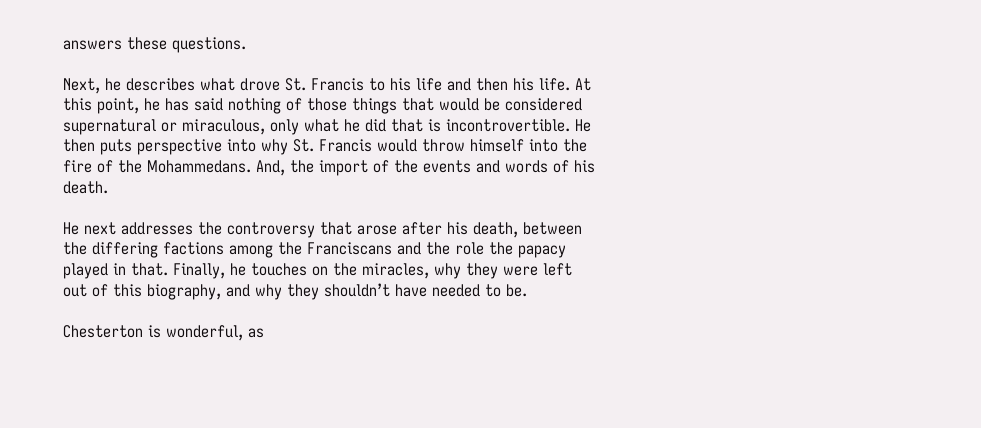answers these questions.

Next, he describes what drove St. Francis to his life and then his life. At this point, he has said nothing of those things that would be considered supernatural or miraculous, only what he did that is incontrovertible. He then puts perspective into why St. Francis would throw himself into the fire of the Mohammedans. And, the import of the events and words of his death.

He next addresses the controversy that arose after his death, between the differing factions among the Franciscans and the role the papacy played in that. Finally, he touches on the miracles, why they were left out of this biography, and why they shouldn’t have needed to be.

Chesterton is wonderful, as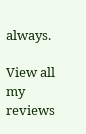always.

View all my reviews